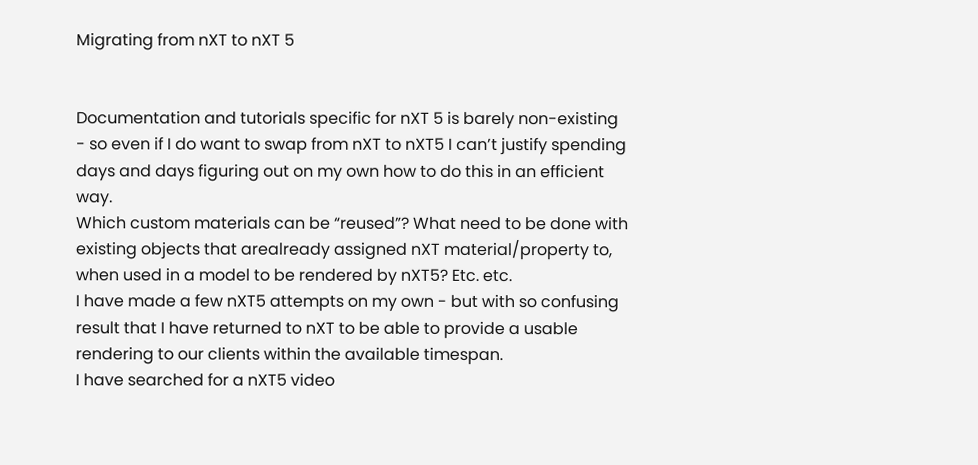Migrating from nXT to nXT 5


Documentation and tutorials specific for nXT 5 is barely non-existing - so even if I do want to swap from nXT to nXT5 I can’t justify spending days and days figuring out on my own how to do this in an efficient way.
Which custom materials can be “reused”? What need to be done with existing objects that arealready assigned nXT material/property to, when used in a model to be rendered by nXT5? Etc. etc.
I have made a few nXT5 attempts on my own - but with so confusing result that I have returned to nXT to be able to provide a usable rendering to our clients within the available timespan.
I have searched for a nXT5 video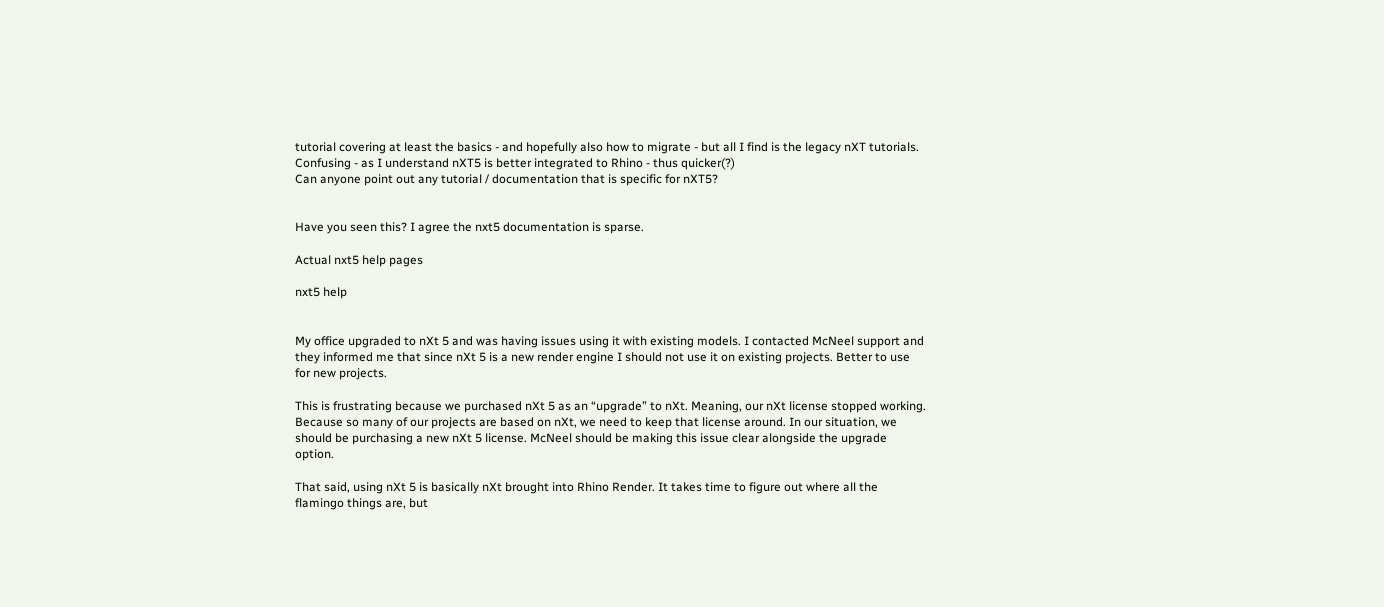tutorial covering at least the basics - and hopefully also how to migrate - but all I find is the legacy nXT tutorials. Confusing - as I understand nXT5 is better integrated to Rhino - thus quicker(?)
Can anyone point out any tutorial / documentation that is specific for nXT5?


Have you seen this? I agree the nxt5 documentation is sparse.

Actual nxt5 help pages

nxt5 help


My office upgraded to nXt 5 and was having issues using it with existing models. I contacted McNeel support and they informed me that since nXt 5 is a new render engine I should not use it on existing projects. Better to use for new projects.

This is frustrating because we purchased nXt 5 as an “upgrade” to nXt. Meaning, our nXt license stopped working. Because so many of our projects are based on nXt, we need to keep that license around. In our situation, we should be purchasing a new nXt 5 license. McNeel should be making this issue clear alongside the upgrade option.

That said, using nXt 5 is basically nXt brought into Rhino Render. It takes time to figure out where all the flamingo things are, but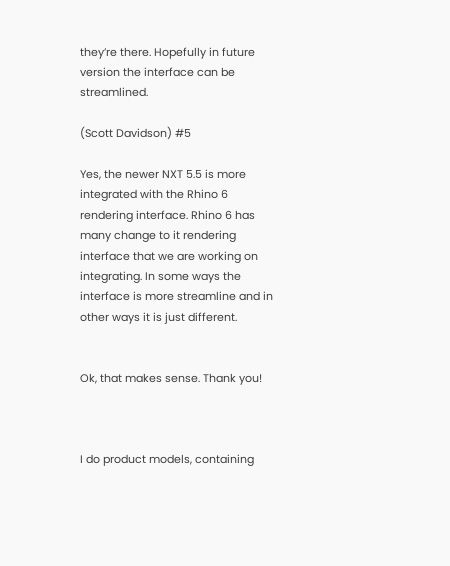they’re there. Hopefully in future version the interface can be streamlined.

(Scott Davidson) #5

Yes, the newer NXT 5.5 is more integrated with the Rhino 6 rendering interface. Rhino 6 has many change to it rendering interface that we are working on integrating. In some ways the interface is more streamline and in other ways it is just different.


Ok, that makes sense. Thank you!



I do product models, containing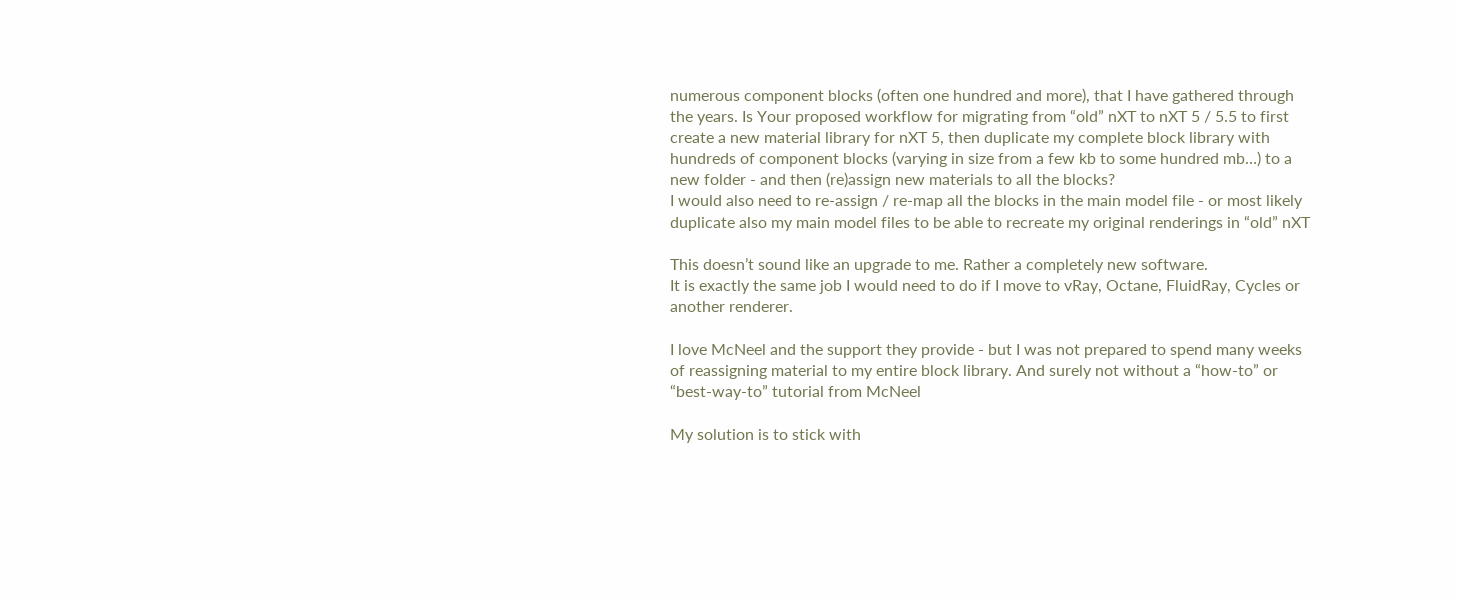numerous component blocks (often one hundred and more), that I have gathered through the years. Is Your proposed workflow for migrating from “old” nXT to nXT 5 / 5.5 to first create a new material library for nXT 5, then duplicate my complete block library with hundreds of component blocks (varying in size from a few kb to some hundred mb…) to a new folder - and then (re)assign new materials to all the blocks?
I would also need to re-assign / re-map all the blocks in the main model file - or most likely duplicate also my main model files to be able to recreate my original renderings in “old” nXT

This doesn’t sound like an upgrade to me. Rather a completely new software.
It is exactly the same job I would need to do if I move to vRay, Octane, FluidRay, Cycles or another renderer.

I love McNeel and the support they provide - but I was not prepared to spend many weeks of reassigning material to my entire block library. And surely not without a “how-to” or “best-way-to” tutorial from McNeel

My solution is to stick with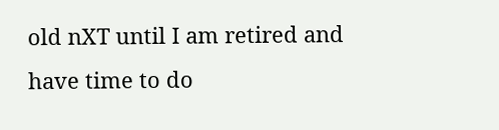old nXT until I am retired and have time to do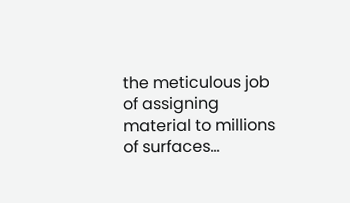the meticulous job of assigning material to millions of surfaces…